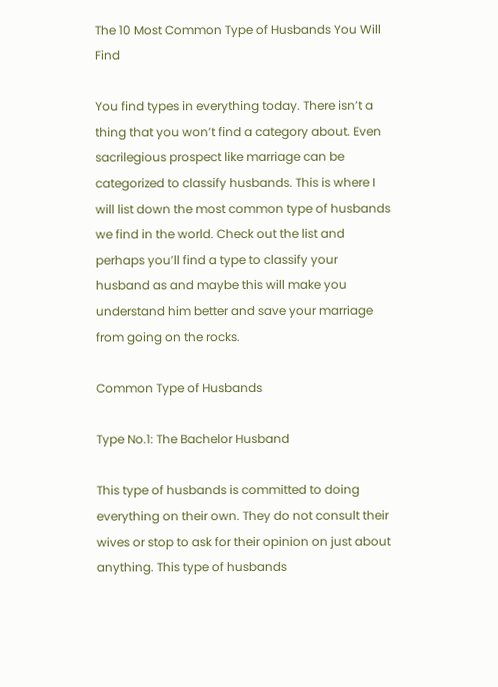The 10 Most Common Type of Husbands You Will Find

You find types in everything today. There isn’t a thing that you won’t find a category about. Even sacrilegious prospect like marriage can be categorized to classify husbands. This is where I will list down the most common type of husbands we find in the world. Check out the list and perhaps you’ll find a type to classify your husband as and maybe this will make you understand him better and save your marriage from going on the rocks.

Common Type of Husbands

Type No.1: The Bachelor Husband

This type of husbands is committed to doing everything on their own. They do not consult their wives or stop to ask for their opinion on just about anything. This type of husbands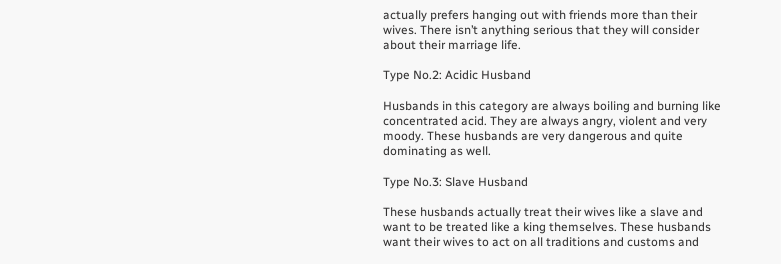actually prefers hanging out with friends more than their wives. There isn’t anything serious that they will consider about their marriage life.

Type No.2: Acidic Husband

Husbands in this category are always boiling and burning like concentrated acid. They are always angry, violent and very moody. These husbands are very dangerous and quite dominating as well.

Type No.3: Slave Husband

These husbands actually treat their wives like a slave and want to be treated like a king themselves. These husbands want their wives to act on all traditions and customs and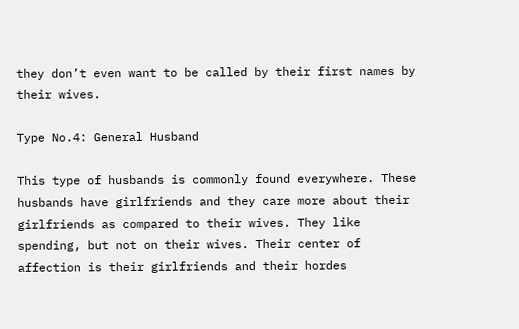they don’t even want to be called by their first names by their wives.

Type No.4: General Husband

This type of husbands is commonly found everywhere. These husbands have girlfriends and they care more about their girlfriends as compared to their wives. They like spending, but not on their wives. Their center of affection is their girlfriends and their hordes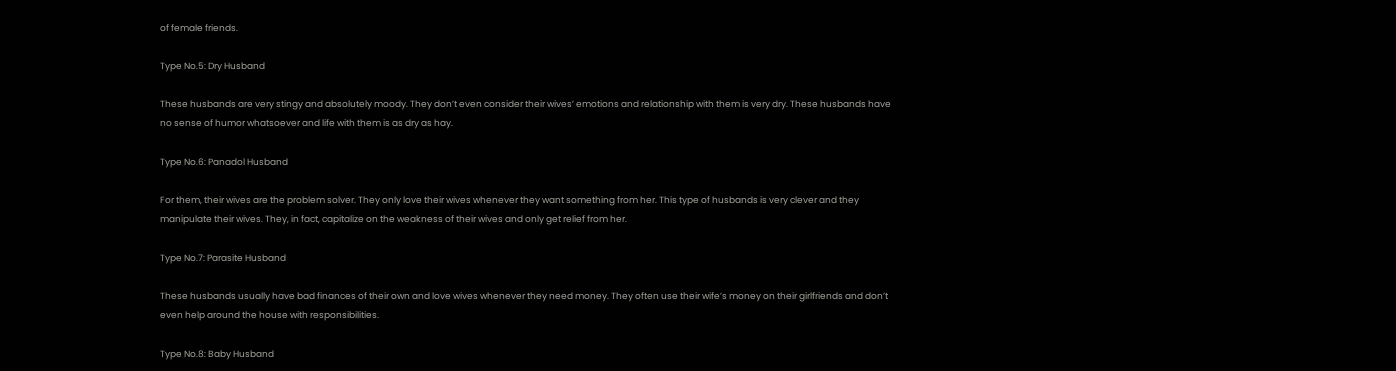of female friends.

Type No.5: Dry Husband

These husbands are very stingy and absolutely moody. They don’t even consider their wives’ emotions and relationship with them is very dry. These husbands have no sense of humor whatsoever and life with them is as dry as hay.

Type No.6: Panadol Husband

For them, their wives are the problem solver. They only love their wives whenever they want something from her. This type of husbands is very clever and they manipulate their wives. They, in fact, capitalize on the weakness of their wives and only get relief from her.

Type No.7: Parasite Husband

These husbands usually have bad finances of their own and love wives whenever they need money. They often use their wife’s money on their girlfriends and don’t even help around the house with responsibilities.

Type No.8: Baby Husband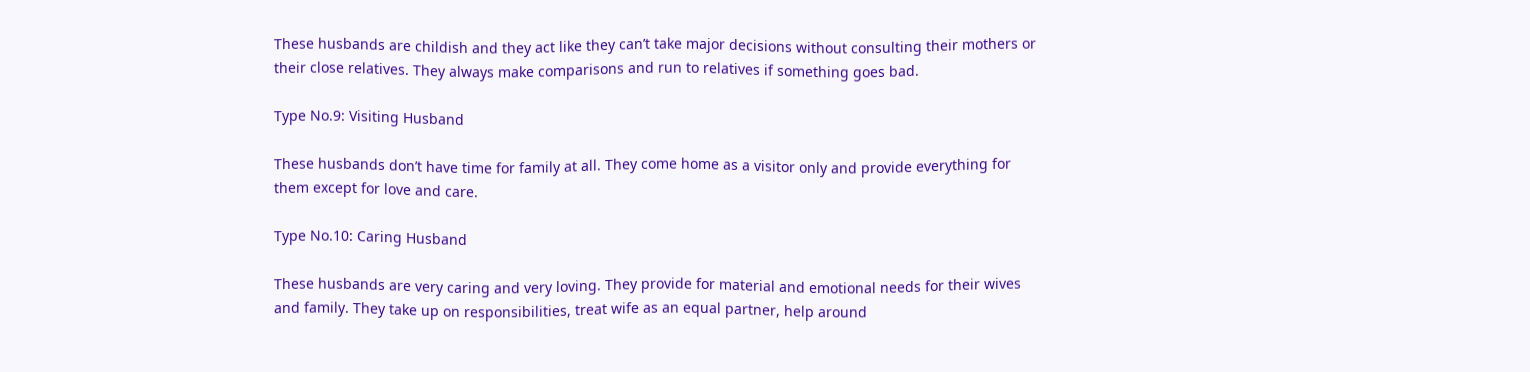These husbands are childish and they act like they can’t take major decisions without consulting their mothers or their close relatives. They always make comparisons and run to relatives if something goes bad.

Type No.9: Visiting Husband

These husbands don’t have time for family at all. They come home as a visitor only and provide everything for them except for love and care.

Type No.10: Caring Husband

These husbands are very caring and very loving. They provide for material and emotional needs for their wives and family. They take up on responsibilities, treat wife as an equal partner, help around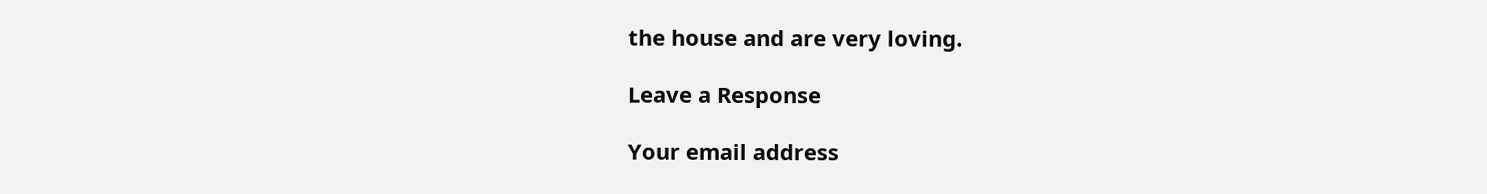the house and are very loving.

Leave a Response

Your email address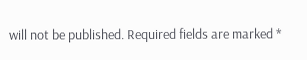will not be published. Required fields are marked *